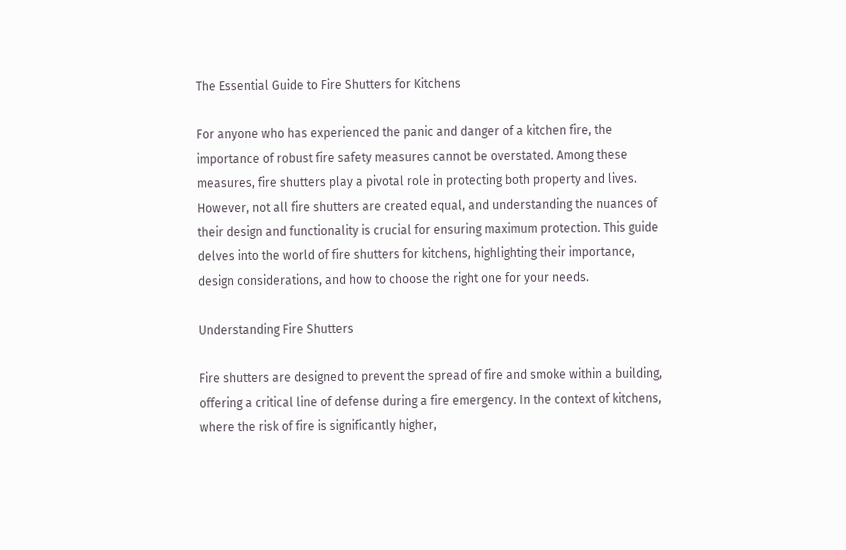The Essential Guide to Fire Shutters for Kitchens

For anyone who has experienced the panic and danger of a kitchen fire, the importance of robust fire safety measures cannot be overstated. Among these measures, fire shutters play a pivotal role in protecting both property and lives. However, not all fire shutters are created equal, and understanding the nuances of their design and functionality is crucial for ensuring maximum protection. This guide delves into the world of fire shutters for kitchens, highlighting their importance, design considerations, and how to choose the right one for your needs.

Understanding Fire Shutters

Fire shutters are designed to prevent the spread of fire and smoke within a building, offering a critical line of defense during a fire emergency. In the context of kitchens, where the risk of fire is significantly higher,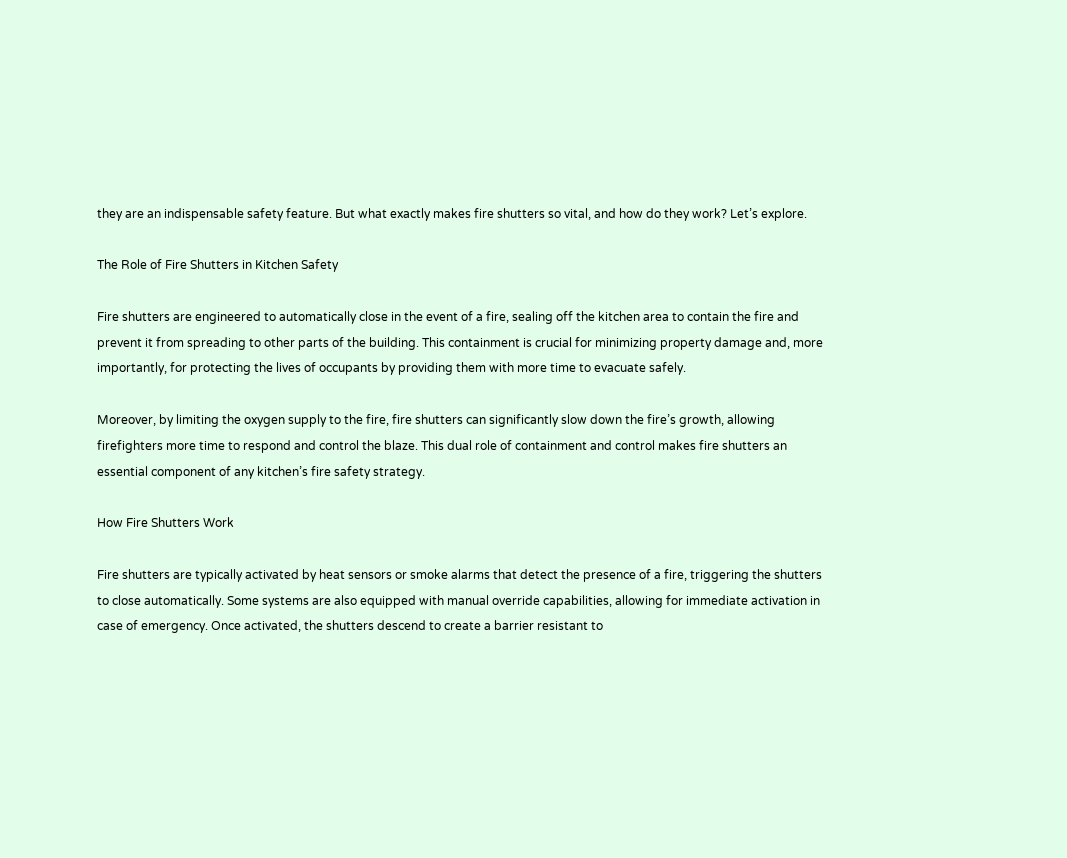they are an indispensable safety feature. But what exactly makes fire shutters so vital, and how do they work? Let’s explore.

The Role of Fire Shutters in Kitchen Safety

Fire shutters are engineered to automatically close in the event of a fire, sealing off the kitchen area to contain the fire and prevent it from spreading to other parts of the building. This containment is crucial for minimizing property damage and, more importantly, for protecting the lives of occupants by providing them with more time to evacuate safely.

Moreover, by limiting the oxygen supply to the fire, fire shutters can significantly slow down the fire’s growth, allowing firefighters more time to respond and control the blaze. This dual role of containment and control makes fire shutters an essential component of any kitchen’s fire safety strategy.

How Fire Shutters Work

Fire shutters are typically activated by heat sensors or smoke alarms that detect the presence of a fire, triggering the shutters to close automatically. Some systems are also equipped with manual override capabilities, allowing for immediate activation in case of emergency. Once activated, the shutters descend to create a barrier resistant to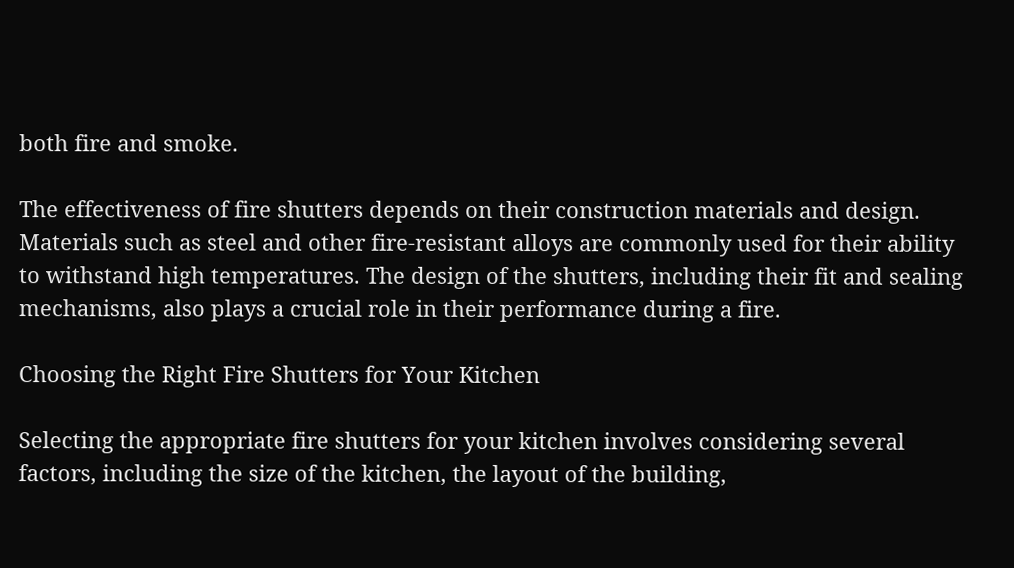both fire and smoke.

The effectiveness of fire shutters depends on their construction materials and design. Materials such as steel and other fire-resistant alloys are commonly used for their ability to withstand high temperatures. The design of the shutters, including their fit and sealing mechanisms, also plays a crucial role in their performance during a fire.

Choosing the Right Fire Shutters for Your Kitchen

Selecting the appropriate fire shutters for your kitchen involves considering several factors, including the size of the kitchen, the layout of the building,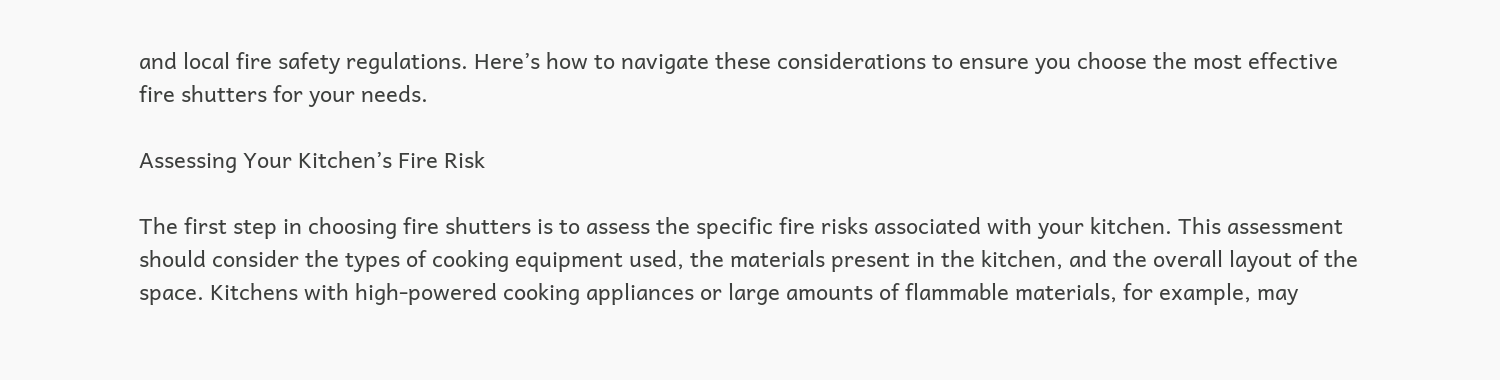and local fire safety regulations. Here’s how to navigate these considerations to ensure you choose the most effective fire shutters for your needs.

Assessing Your Kitchen’s Fire Risk

The first step in choosing fire shutters is to assess the specific fire risks associated with your kitchen. This assessment should consider the types of cooking equipment used, the materials present in the kitchen, and the overall layout of the space. Kitchens with high-powered cooking appliances or large amounts of flammable materials, for example, may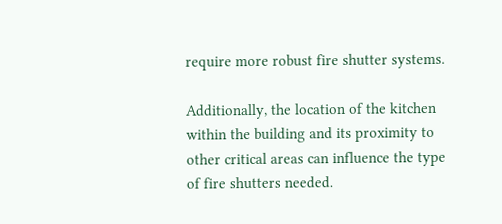require more robust fire shutter systems.

Additionally, the location of the kitchen within the building and its proximity to other critical areas can influence the type of fire shutters needed.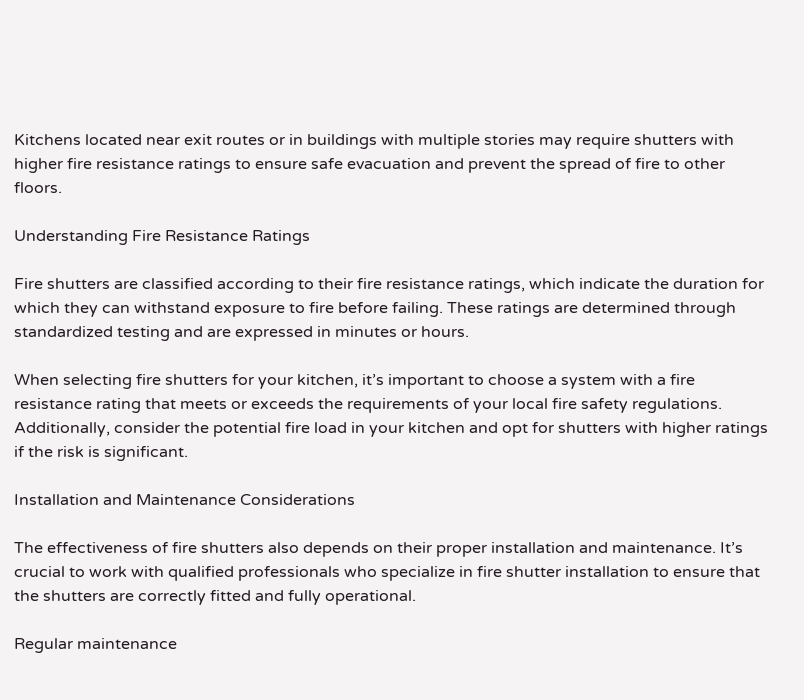Kitchens located near exit routes or in buildings with multiple stories may require shutters with higher fire resistance ratings to ensure safe evacuation and prevent the spread of fire to other floors.

Understanding Fire Resistance Ratings

Fire shutters are classified according to their fire resistance ratings, which indicate the duration for which they can withstand exposure to fire before failing. These ratings are determined through standardized testing and are expressed in minutes or hours.

When selecting fire shutters for your kitchen, it’s important to choose a system with a fire resistance rating that meets or exceeds the requirements of your local fire safety regulations. Additionally, consider the potential fire load in your kitchen and opt for shutters with higher ratings if the risk is significant.

Installation and Maintenance Considerations

The effectiveness of fire shutters also depends on their proper installation and maintenance. It’s crucial to work with qualified professionals who specialize in fire shutter installation to ensure that the shutters are correctly fitted and fully operational.

Regular maintenance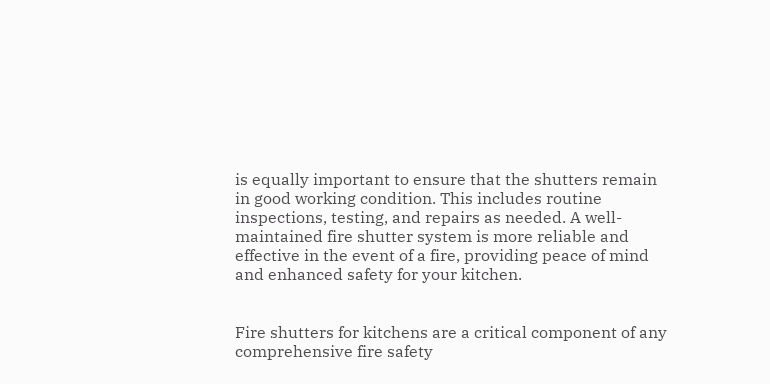is equally important to ensure that the shutters remain in good working condition. This includes routine inspections, testing, and repairs as needed. A well-maintained fire shutter system is more reliable and effective in the event of a fire, providing peace of mind and enhanced safety for your kitchen.


Fire shutters for kitchens are a critical component of any comprehensive fire safety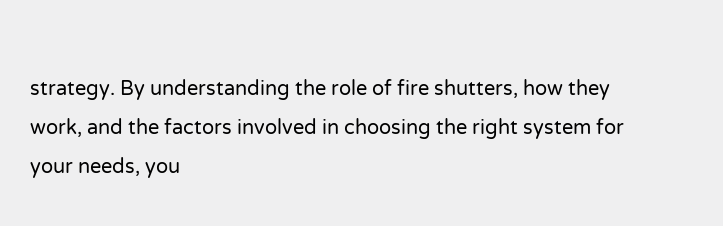strategy. By understanding the role of fire shutters, how they work, and the factors involved in choosing the right system for your needs, you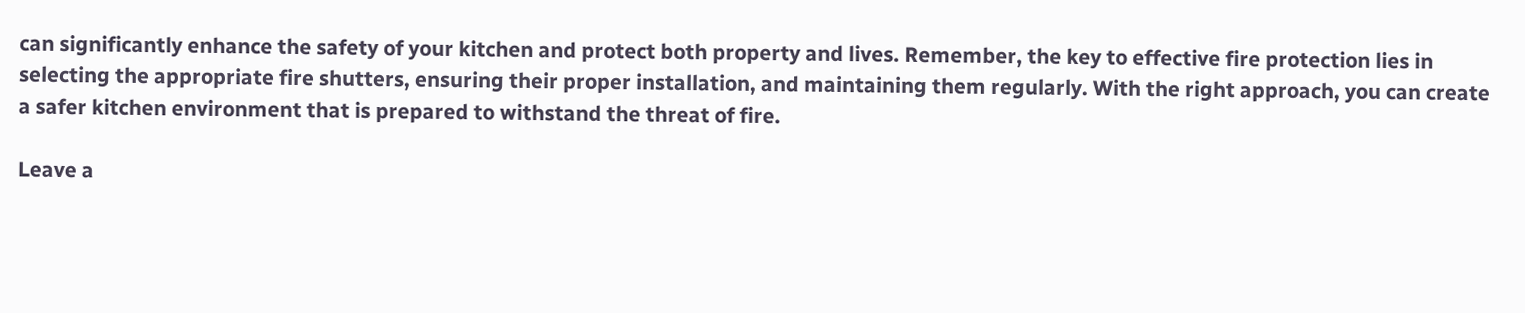can significantly enhance the safety of your kitchen and protect both property and lives. Remember, the key to effective fire protection lies in selecting the appropriate fire shutters, ensuring their proper installation, and maintaining them regularly. With the right approach, you can create a safer kitchen environment that is prepared to withstand the threat of fire.

Leave a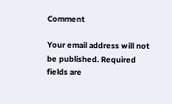Comment

Your email address will not be published. Required fields are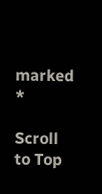marked *

Scroll to Top